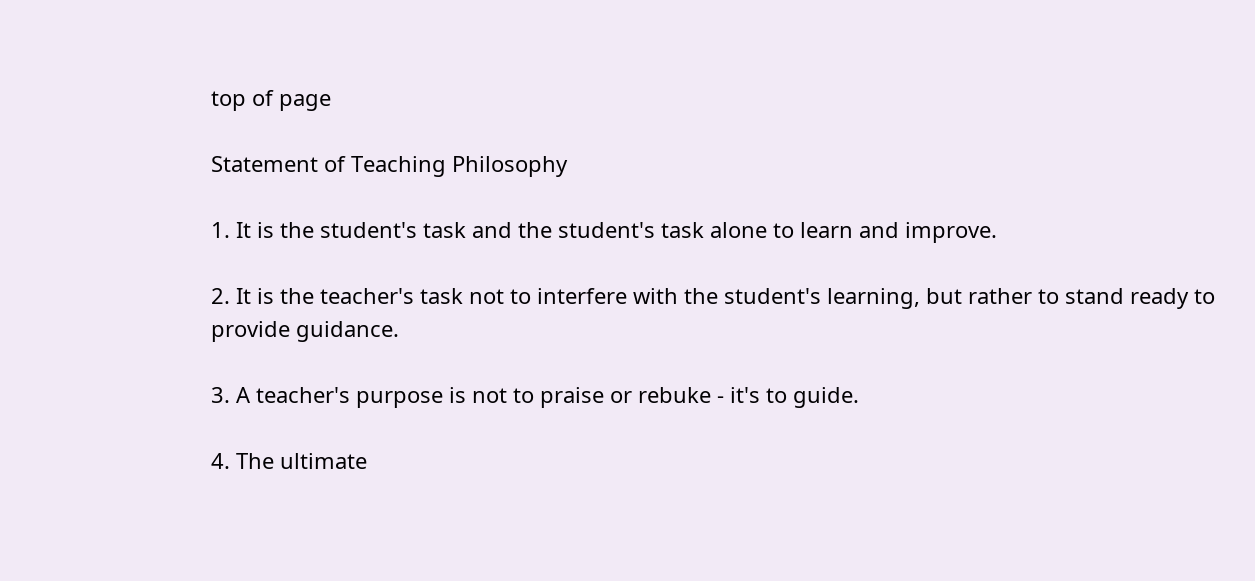top of page

Statement of Teaching Philosophy

1. It is the student's task and the student's task alone to learn and improve.

2. It is the teacher's task not to interfere with the student's learning, but rather to stand ready to provide guidance.

3. A teacher's purpose is not to praise or rebuke - it's to guide.

4. The ultimate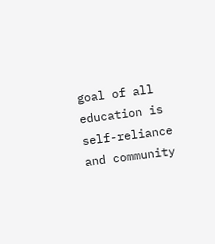goal of all education is self-reliance and community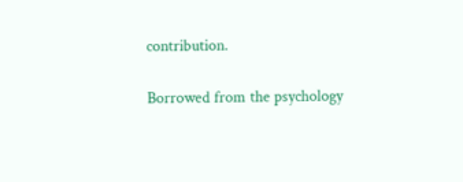contribution.

Borrowed from the psychology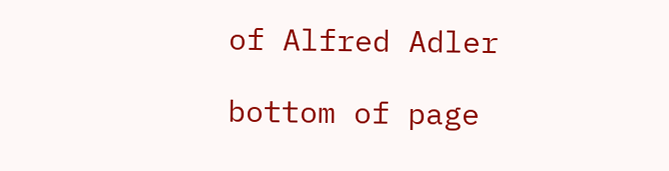of Alfred Adler

bottom of page